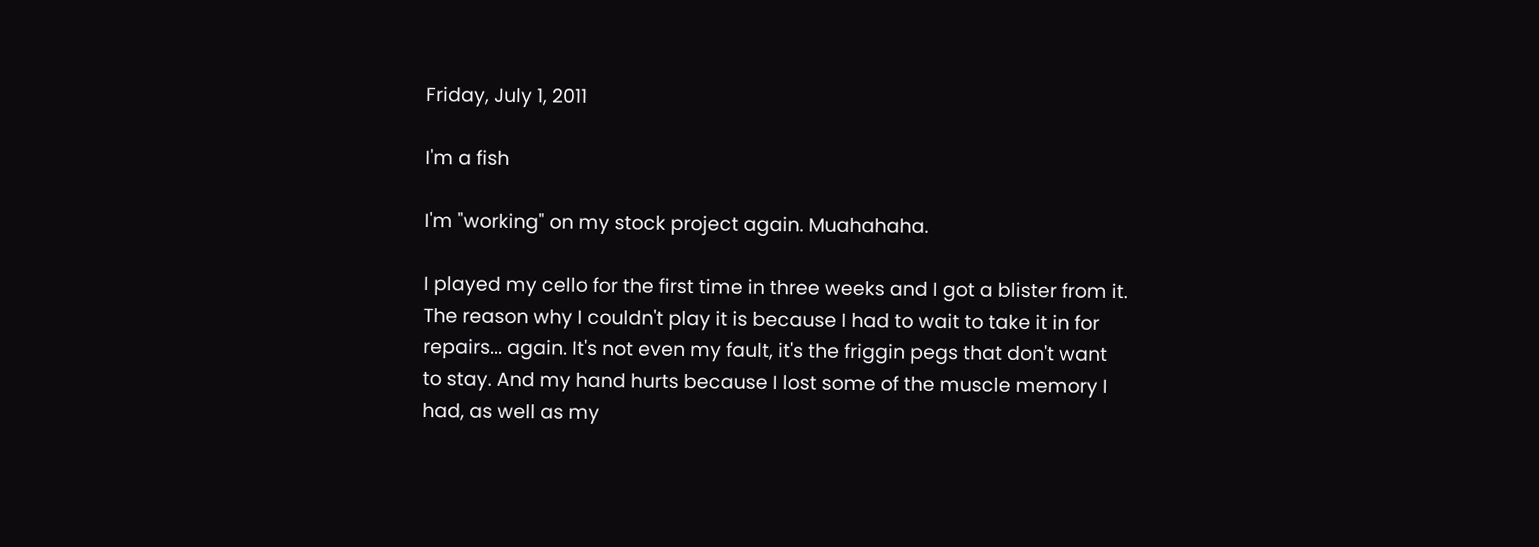Friday, July 1, 2011

I'm a fish

I'm "working" on my stock project again. Muahahaha.

I played my cello for the first time in three weeks and I got a blister from it. The reason why I couldn't play it is because I had to wait to take it in for repairs... again. It's not even my fault, it's the friggin pegs that don't want to stay. And my hand hurts because I lost some of the muscle memory I had, as well as my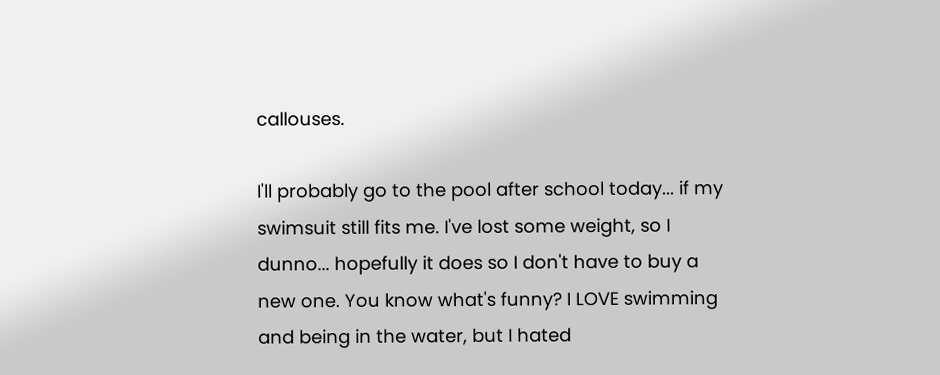callouses.

I'll probably go to the pool after school today... if my swimsuit still fits me. I've lost some weight, so I dunno... hopefully it does so I don't have to buy a new one. You know what's funny? I LOVE swimming and being in the water, but I hated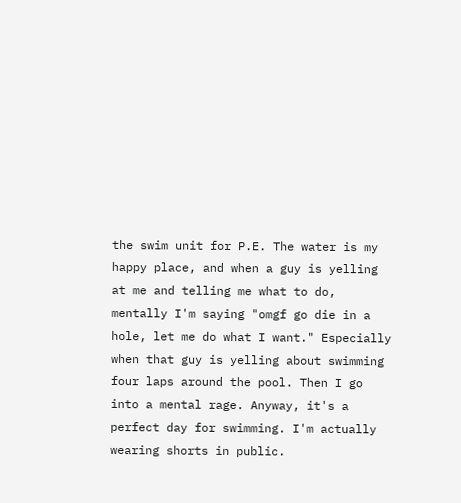the swim unit for P.E. The water is my happy place, and when a guy is yelling at me and telling me what to do, mentally I'm saying "omgf go die in a hole, let me do what I want." Especially when that guy is yelling about swimming four laps around the pool. Then I go into a mental rage. Anyway, it's a perfect day for swimming. I'm actually wearing shorts in public.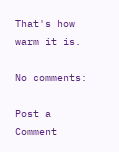That's how warm it is.

No comments:

Post a Comment